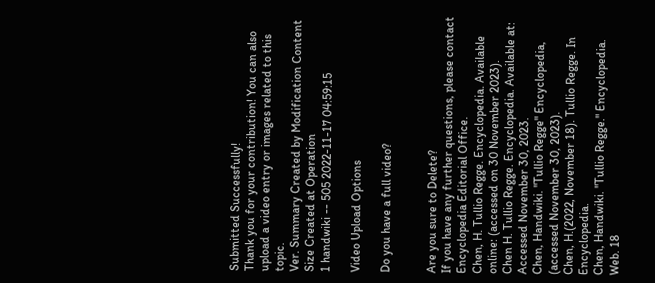Submitted Successfully!
Thank you for your contribution! You can also upload a video entry or images related to this topic.
Ver. Summary Created by Modification Content Size Created at Operation
1 handwiki -- 505 2022-11-17 04:59:15

Video Upload Options

Do you have a full video?


Are you sure to Delete?
If you have any further questions, please contact Encyclopedia Editorial Office.
Chen, H. Tullio Regge. Encyclopedia. Available online: (accessed on 30 November 2023).
Chen H. Tullio Regge. Encyclopedia. Available at: Accessed November 30, 2023.
Chen, Handwiki. "Tullio Regge" Encyclopedia, (accessed November 30, 2023).
Chen, H.(2022, November 18). Tullio Regge. In Encyclopedia.
Chen, Handwiki. "Tullio Regge." Encyclopedia. Web. 18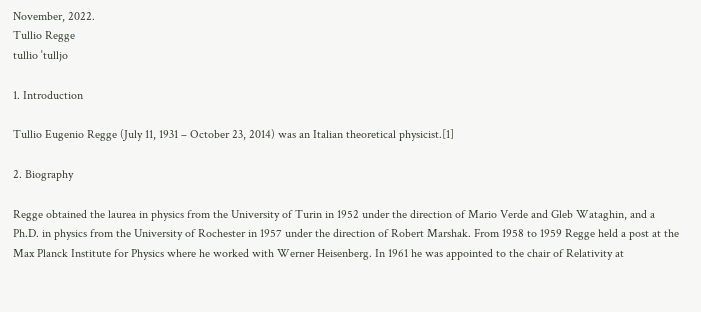November, 2022.
Tullio Regge
tullio ˈtulljo

1. Introduction

Tullio Eugenio Regge (July 11, 1931 – October 23, 2014) was an Italian theoretical physicist.[1]

2. Biography

Regge obtained the laurea in physics from the University of Turin in 1952 under the direction of Mario Verde and Gleb Wataghin, and a Ph.D. in physics from the University of Rochester in 1957 under the direction of Robert Marshak. From 1958 to 1959 Regge held a post at the Max Planck Institute for Physics where he worked with Werner Heisenberg. In 1961 he was appointed to the chair of Relativity at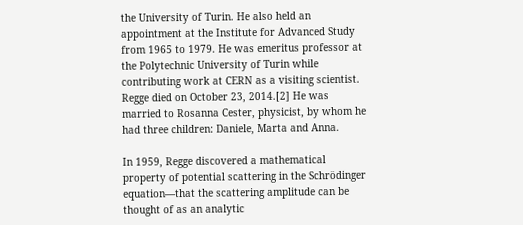the University of Turin. He also held an appointment at the Institute for Advanced Study from 1965 to 1979. He was emeritus professor at the Polytechnic University of Turin while contributing work at CERN as a visiting scientist. Regge died on October 23, 2014.[2] He was married to Rosanna Cester, physicist, by whom he had three children: Daniele, Marta and Anna.

In 1959, Regge discovered a mathematical property of potential scattering in the Schrödinger equation—that the scattering amplitude can be thought of as an analytic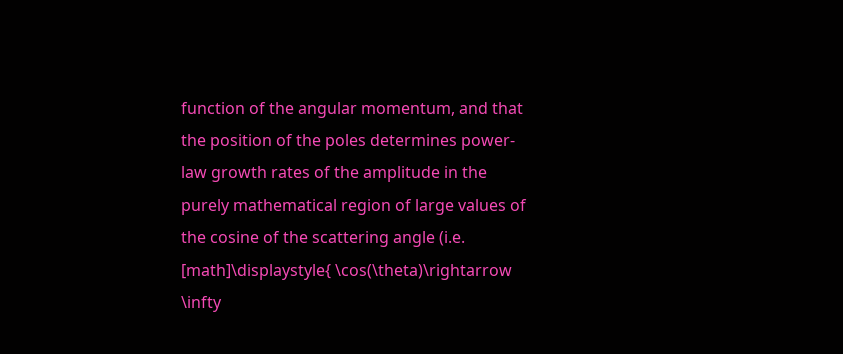function of the angular momentum, and that the position of the poles determines power-law growth rates of the amplitude in the purely mathematical region of large values of the cosine of the scattering angle (i.e. [math]\displaystyle{ \cos(\theta)\rightarrow \infty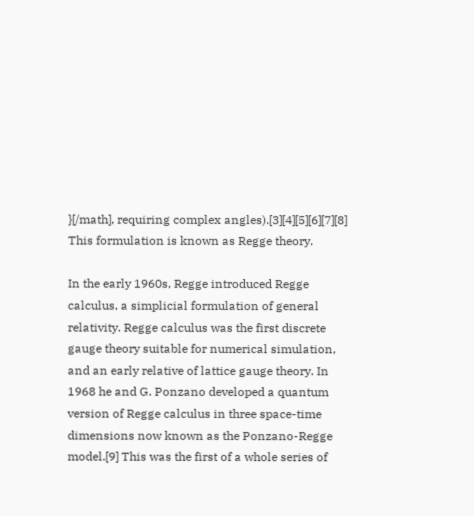}[/math], requiring complex angles).[3][4][5][6][7][8] This formulation is known as Regge theory.

In the early 1960s, Regge introduced Regge calculus, a simplicial formulation of general relativity. Regge calculus was the first discrete gauge theory suitable for numerical simulation, and an early relative of lattice gauge theory. In 1968 he and G. Ponzano developed a quantum version of Regge calculus in three space-time dimensions now known as the Ponzano-Regge model.[9] This was the first of a whole series of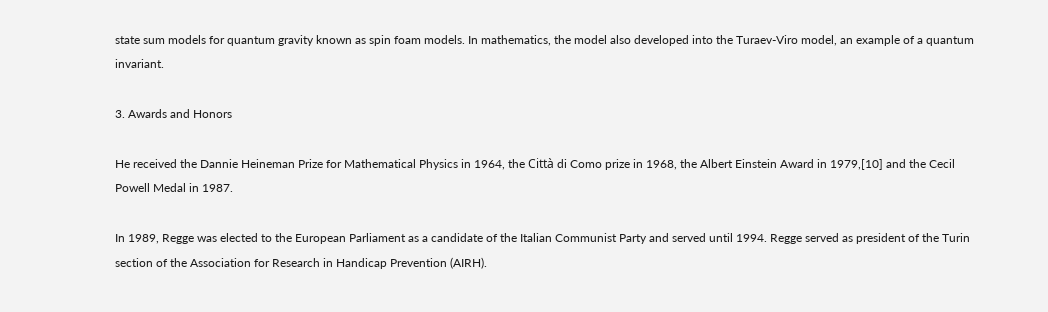state sum models for quantum gravity known as spin foam models. In mathematics, the model also developed into the Turaev-Viro model, an example of a quantum invariant.

3. Awards and Honors

He received the Dannie Heineman Prize for Mathematical Physics in 1964, the Città di Como prize in 1968, the Albert Einstein Award in 1979,[10] and the Cecil Powell Medal in 1987.

In 1989, Regge was elected to the European Parliament as a candidate of the Italian Communist Party and served until 1994. Regge served as president of the Turin section of the Association for Research in Handicap Prevention (AIRH).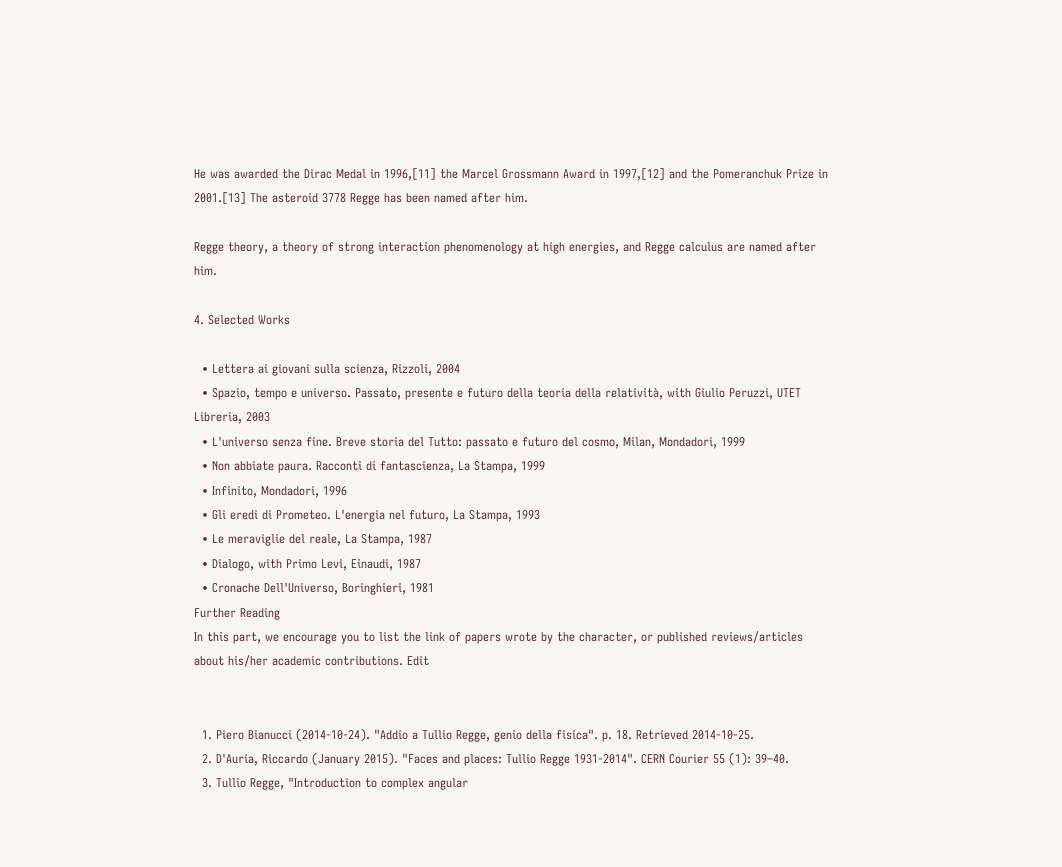He was awarded the Dirac Medal in 1996,[11] the Marcel Grossmann Award in 1997,[12] and the Pomeranchuk Prize in 2001.[13] The asteroid 3778 Regge has been named after him.

Regge theory, a theory of strong interaction phenomenology at high energies, and Regge calculus are named after him.

4. Selected Works

  • Lettera ai giovani sulla scienza, Rizzoli, 2004
  • Spazio, tempo e universo. Passato, presente e futuro della teoria della relatività, with Giulio Peruzzi, UTET Libreria, 2003
  • L'universo senza fine. Breve storia del Tutto: passato e futuro del cosmo, Milan, Mondadori, 1999
  • Non abbiate paura. Racconti di fantascienza, La Stampa, 1999
  • Infinito, Mondadori, 1996
  • Gli eredi di Prometeo. L'energia nel futuro, La Stampa, 1993
  • Le meraviglie del reale, La Stampa, 1987
  • Dialogo, with Primo Levi, Einaudi, 1987
  • Cronache Dell'Universo, Boringhieri, 1981
Further Reading
In this part, we encourage you to list the link of papers wrote by the character, or published reviews/articles about his/her academic contributions. Edit


  1. Piero Bianucci (2014-10-24). "Addio a Tullio Regge, genio della fisica". p. 18. Retrieved 2014-10-25.
  2. D'Auria, Riccardo (January 2015). "Faces and places: Tullio Regge 1931-2014". CERN Courier 55 (1): 39–40.
  3. Tullio Regge, "Introduction to complex angular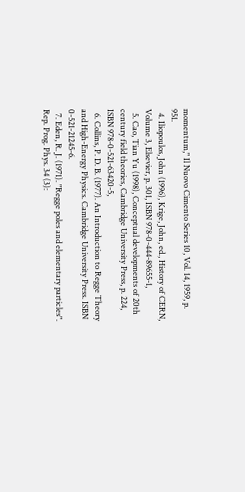momentum," Il Nuovo Cimento Series 10, Vol. 14, 1959, p. 951.
  4. Iliopoulos, John (1996), Krige, John, ed., History of CERN, Volume 3, Elsevier, p. 301, ISBN 978-0-444-89655-1,
  5. Cao, Tian Yu (1998), Conceptual developments of 20th century field theories, Cambridge University Press, p. 224, ISBN 978-0-521-63420-5,
  6. Collins, P. D. B. (1977). An Introduction to Regge Theory and High-Energy Physics. Cambridge University Press. ISBN 0-521-21245-6.
  7. Eden, R. J. (1971). "Regge poles and elementary particles". Rep. Prog. Phys. 34 (3):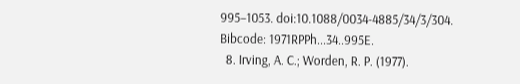995–1053. doi:10.1088/0034-4885/34/3/304. Bibcode: 1971RPPh...34..995E.
  8. Irving, A. C.; Worden, R. P. (1977).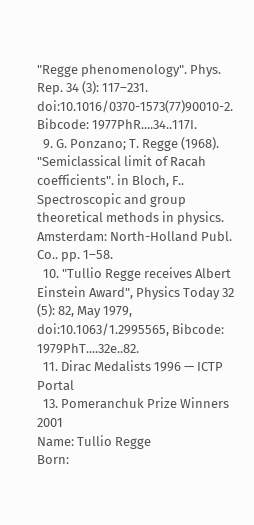"Regge phenomenology". Phys. Rep. 34 (3): 117–231. doi:10.1016/0370-1573(77)90010-2. Bibcode: 1977PhR....34..117I.
  9. G. Ponzano; T. Regge (1968). "Semiclassical limit of Racah coefficients". in Bloch, F.. Spectroscopic and group theoretical methods in physics. Amsterdam: North-Holland Publ. Co.. pp. 1–58.
  10. "Tullio Regge receives Albert Einstein Award", Physics Today 32 (5): 82, May 1979, doi:10.1063/1.2995565, Bibcode: 1979PhT....32e..82.
  11. Dirac Medalists 1996 — ICTP Portal
  13. Pomeranchuk Prize Winners 2001
Name: Tullio Regge
Born: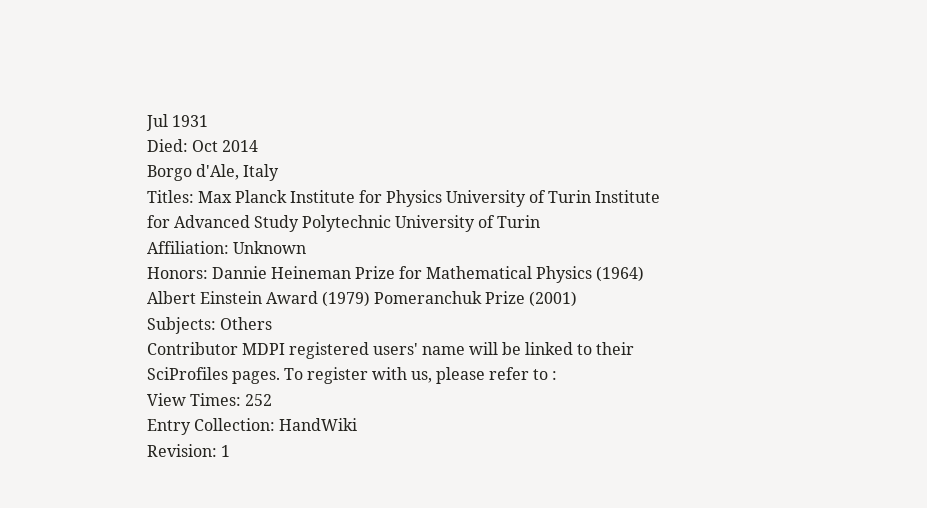Jul 1931
Died: Oct 2014
Borgo d'Ale, Italy
Titles: Max Planck Institute for Physics University of Turin Institute for Advanced Study Polytechnic University of Turin
Affiliation: Unknown
Honors: Dannie Heineman Prize for Mathematical Physics (1964) Albert Einstein Award (1979) Pomeranchuk Prize (2001)
Subjects: Others
Contributor MDPI registered users' name will be linked to their SciProfiles pages. To register with us, please refer to :
View Times: 252
Entry Collection: HandWiki
Revision: 1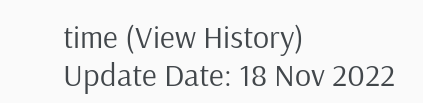time (View History)
Update Date: 18 Nov 2022